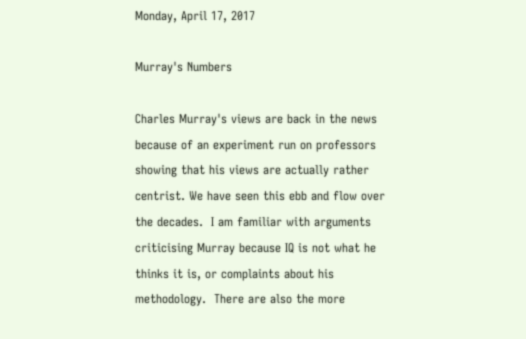Monday, April 17, 2017

Murray's Numbers

Charles Murray's views are back in the news because of an experiment run on professors showing that his views are actually rather centrist. We have seen this ebb and flow over the decades.  I am familiar with arguments criticising Murray because IQ is not what he thinks it is, or complaints about his methodology.  There are also the more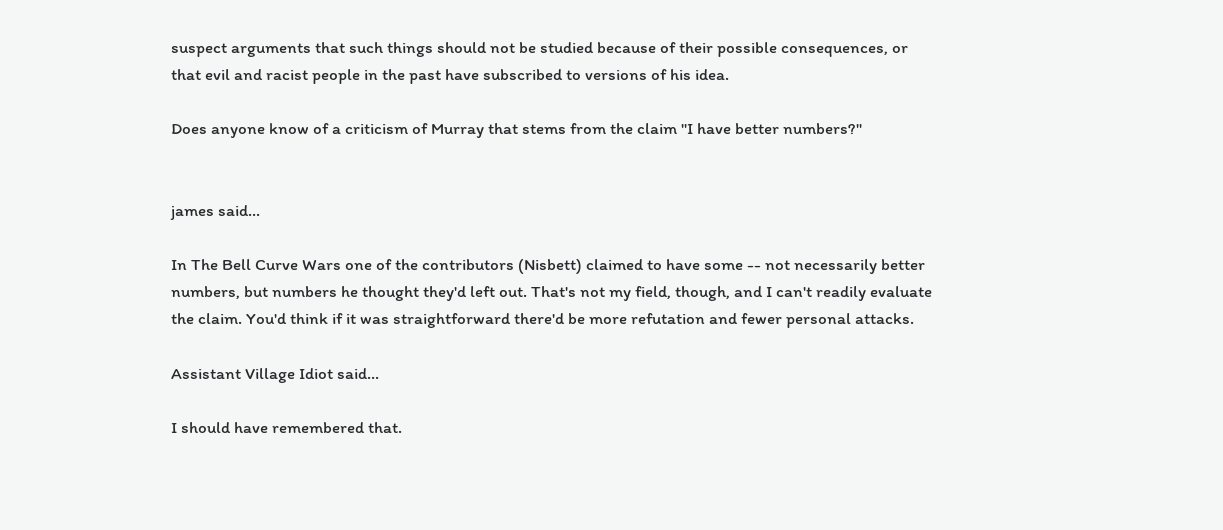suspect arguments that such things should not be studied because of their possible consequences, or that evil and racist people in the past have subscribed to versions of his idea.

Does anyone know of a criticism of Murray that stems from the claim "I have better numbers?"


james said...

In The Bell Curve Wars one of the contributors (Nisbett) claimed to have some -- not necessarily better numbers, but numbers he thought they'd left out. That's not my field, though, and I can't readily evaluate the claim. You'd think if it was straightforward there'd be more refutation and fewer personal attacks.

Assistant Village Idiot said...

I should have remembered that.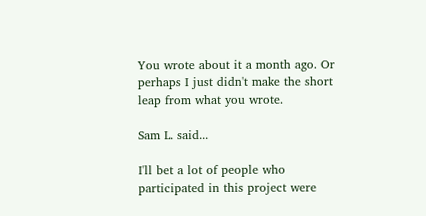You wrote about it a month ago. Or perhaps I just didn't make the short leap from what you wrote.

Sam L. said...

I'll bet a lot of people who participated in this project were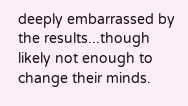deeply embarrassed by the results...though likely not enough to change their minds.